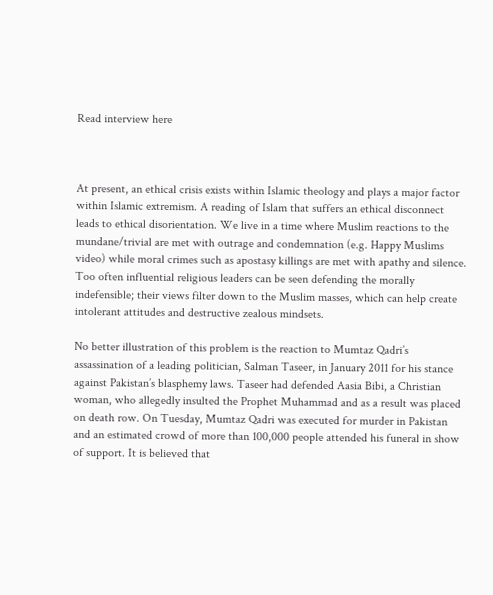Read interview here



At present, an ethical crisis exists within Islamic theology and plays a major factor within Islamic extremism. A reading of Islam that suffers an ethical disconnect leads to ethical disorientation. We live in a time where Muslim reactions to the mundane/trivial are met with outrage and condemnation (e.g. Happy Muslims video) while moral crimes such as apostasy killings are met with apathy and silence. Too often influential religious leaders can be seen defending the morally indefensible; their views filter down to the Muslim masses, which can help create intolerant attitudes and destructive zealous mindsets.

No better illustration of this problem is the reaction to Mumtaz Qadri’s assassination of a leading politician, Salman Taseer, in January 2011 for his stance against Pakistan’s blasphemy laws. Taseer had defended Aasia Bibi, a Christian woman, who allegedly insulted the Prophet Muhammad and as a result was placed on death row. On Tuesday, Mumtaz Qadri was executed for murder in Pakistan and an estimated crowd of more than 100,000 people attended his funeral in show of support. It is believed that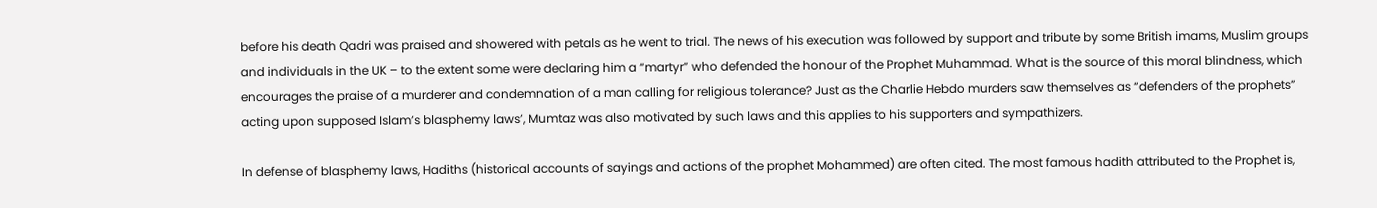before his death Qadri was praised and showered with petals as he went to trial. The news of his execution was followed by support and tribute by some British imams, Muslim groups and individuals in the UK – to the extent some were declaring him a “martyr” who defended the honour of the Prophet Muhammad. What is the source of this moral blindness, which encourages the praise of a murderer and condemnation of a man calling for religious tolerance? Just as the Charlie Hebdo murders saw themselves as “defenders of the prophets” acting upon supposed Islam’s blasphemy laws’, Mumtaz was also motivated by such laws and this applies to his supporters and sympathizers.

In defense of blasphemy laws, Hadiths (historical accounts of sayings and actions of the prophet Mohammed) are often cited. The most famous hadith attributed to the Prophet is,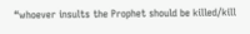“whoever insults the Prophet should be killed/kill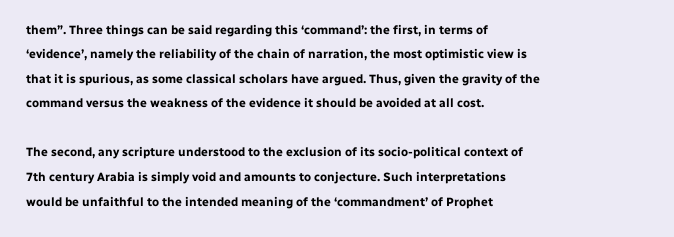them”. Three things can be said regarding this ‘command’: the first, in terms of ‘evidence’, namely the reliability of the chain of narration, the most optimistic view is that it is spurious, as some classical scholars have argued. Thus, given the gravity of the command versus the weakness of the evidence it should be avoided at all cost.

The second, any scripture understood to the exclusion of its socio-political context of 7th century Arabia is simply void and amounts to conjecture. Such interpretations would be unfaithful to the intended meaning of the ‘commandment’ of Prophet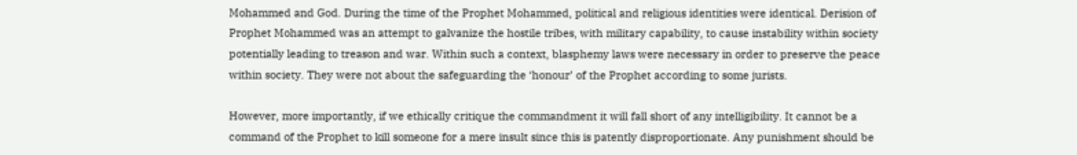Mohammed and God. During the time of the Prophet Mohammed, political and religious identities were identical. Derision of Prophet Mohammed was an attempt to galvanize the hostile tribes, with military capability, to cause instability within society potentially leading to treason and war. Within such a context, blasphemy laws were necessary in order to preserve the peace within society. They were not about the safeguarding the ‘honour’ of the Prophet according to some jurists.

However, more importantly, if we ethically critique the commandment it will fall short of any intelligibility. It cannot be a command of the Prophet to kill someone for a mere insult since this is patently disproportionate. Any punishment should be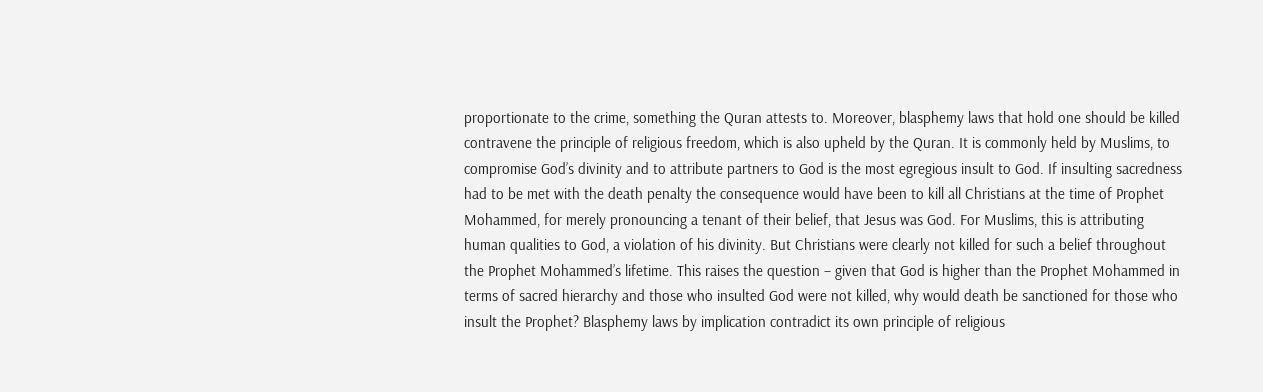proportionate to the crime, something the Quran attests to. Moreover, blasphemy laws that hold one should be killed contravene the principle of religious freedom, which is also upheld by the Quran. It is commonly held by Muslims, to compromise God’s divinity and to attribute partners to God is the most egregious insult to God. If insulting sacredness had to be met with the death penalty the consequence would have been to kill all Christians at the time of Prophet Mohammed, for merely pronouncing a tenant of their belief, that Jesus was God. For Muslims, this is attributing human qualities to God, a violation of his divinity. But Christians were clearly not killed for such a belief throughout the Prophet Mohammed’s lifetime. This raises the question – given that God is higher than the Prophet Mohammed in terms of sacred hierarchy and those who insulted God were not killed, why would death be sanctioned for those who insult the Prophet? Blasphemy laws by implication contradict its own principle of religious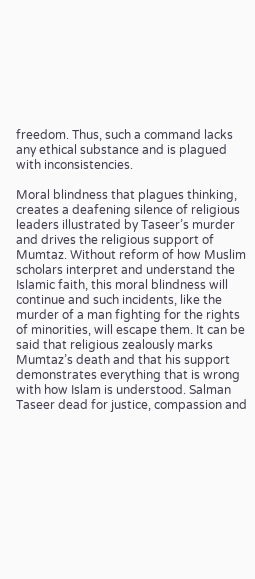freedom. Thus, such a command lacks any ethical substance and is plagued with inconsistencies.

Moral blindness that plagues thinking, creates a deafening silence of religious leaders illustrated by Taseer’s murder and drives the religious support of Mumtaz. Without reform of how Muslim scholars interpret and understand the Islamic faith, this moral blindness will continue and such incidents, like the murder of a man fighting for the rights of minorities, will escape them. It can be said that religious zealously marks Mumtaz’s death and that his support demonstrates everything that is wrong with how Islam is understood. Salman Taseer dead for justice, compassion and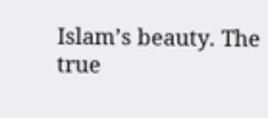Islam’s beauty. The true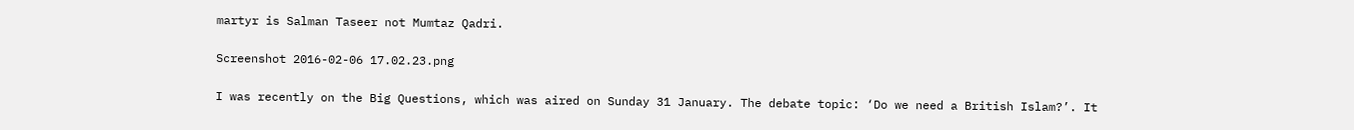martyr is Salman Taseer not Mumtaz Qadri.

Screenshot 2016-02-06 17.02.23.png

I was recently on the Big Questions, which was aired on Sunday 31 January. The debate topic: ‘Do we need a British Islam?’. It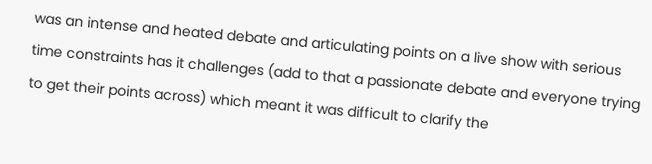was an intense and heated debate and articulating points on a live show with serious time constraints has it challenges (add to that a passionate debate and everyone trying to get their points across) which meant it was difficult to clarify the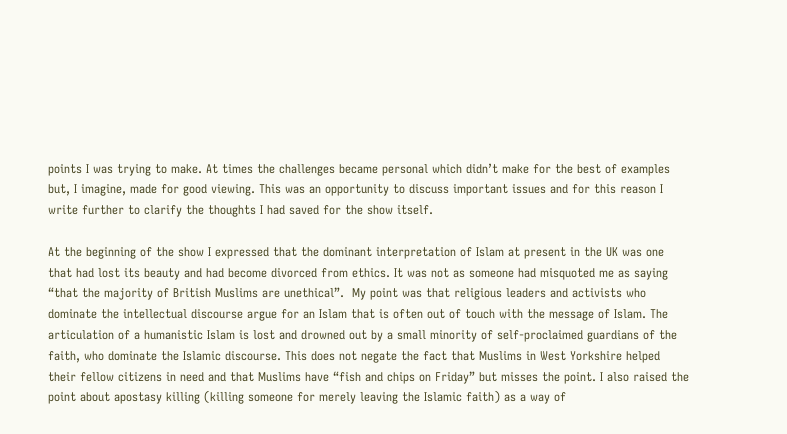points I was trying to make. At times the challenges became personal which didn’t make for the best of examples but, I imagine, made for good viewing. This was an opportunity to discuss important issues and for this reason I write further to clarify the thoughts I had saved for the show itself.

At the beginning of the show I expressed that the dominant interpretation of Islam at present in the UK was one that had lost its beauty and had become divorced from ethics. It was not as someone had misquoted me as saying “that the majority of British Muslims are unethical”.  My point was that religious leaders and activists who dominate the intellectual discourse argue for an Islam that is often out of touch with the message of Islam. The articulation of a humanistic Islam is lost and drowned out by a small minority of self-proclaimed guardians of the faith, who dominate the Islamic discourse. This does not negate the fact that Muslims in West Yorkshire helped their fellow citizens in need and that Muslims have “fish and chips on Friday” but misses the point. I also raised the point about apostasy killing (killing someone for merely leaving the Islamic faith) as a way of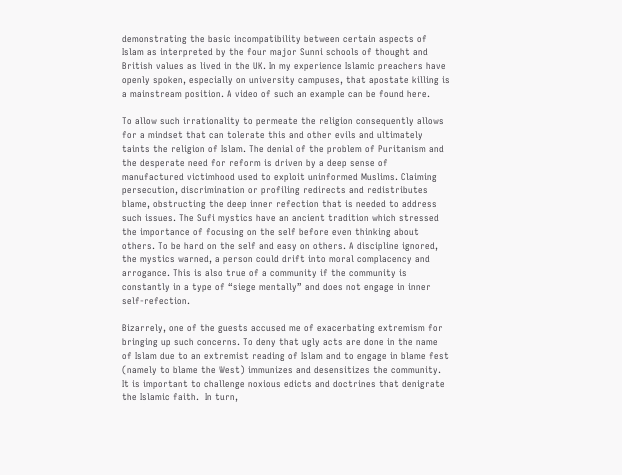demonstrating the basic incompatibility between certain aspects of Islam as interpreted by the four major Sunni schools of thought and British values as lived in the UK. In my experience Islamic preachers have openly spoken, especially on university campuses, that apostate killing is a mainstream position. A video of such an example can be found here.

To allow such irrationality to permeate the religion consequently allows for a mindset that can tolerate this and other evils and ultimately taints the religion of Islam. The denial of the problem of Puritanism and the desperate need for reform is driven by a deep sense of manufactured victimhood used to exploit uninformed Muslims. Claiming persecution, discrimination or profiling redirects and redistributes blame, obstructing the deep inner refection that is needed to address such issues. The Sufi mystics have an ancient tradition which stressed the importance of focusing on the self before even thinking about others. To be hard on the self and easy on others. A discipline ignored, the mystics warned, a person could drift into moral complacency and arrogance. This is also true of a community if the community is constantly in a type of “siege mentally” and does not engage in inner self-refection.

Bizarrely, one of the guests accused me of exacerbating extremism for bringing up such concerns. To deny that ugly acts are done in the name of Islam due to an extremist reading of Islam and to engage in blame fest (namely to blame the West) immunizes and desensitizes the community. It is important to challenge noxious edicts and doctrines that denigrate the Islamic faith.  In turn,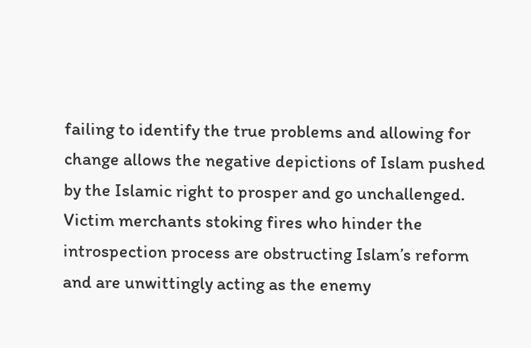failing to identify the true problems and allowing for change allows the negative depictions of Islam pushed by the Islamic right to prosper and go unchallenged. Victim merchants stoking fires who hinder the introspection process are obstructing Islam’s reform and are unwittingly acting as the enemy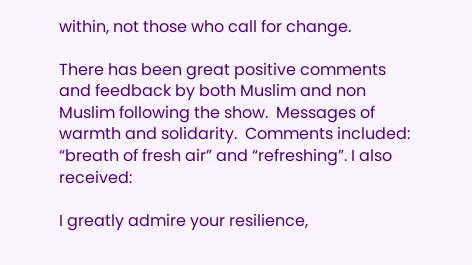within, not those who call for change.

There has been great positive comments and feedback by both Muslim and non Muslim following the show.  Messages of warmth and solidarity.  Comments included: “breath of fresh air” and “refreshing”. I also received:

I greatly admire your resilience,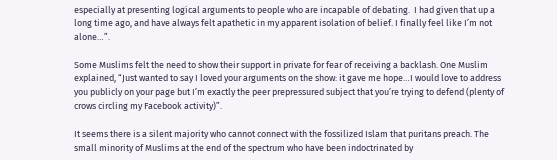especially at presenting logical arguments to people who are incapable of debating.  I had given that up a long time ago, and have always felt apathetic in my apparent isolation of belief. I finally feel like I’m not alone…”.

Some Muslims felt the need to show their support in private for fear of receiving a backlash. One Muslim explained, “Just wanted to say I loved your arguments on the show: it gave me hope…I would love to address you publicly on your page but I’m exactly the peer prepressured subject that you’re trying to defend (plenty of crows circling my Facebook activity)”.

It seems there is a silent majority who cannot connect with the fossilized Islam that puritans preach. The small minority of Muslims at the end of the spectrum who have been indoctrinated by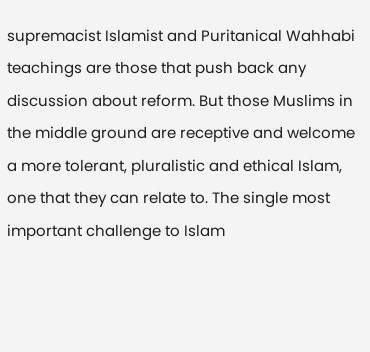supremacist Islamist and Puritanical Wahhabi teachings are those that push back any discussion about reform. But those Muslims in the middle ground are receptive and welcome a more tolerant, pluralistic and ethical Islam, one that they can relate to. The single most important challenge to Islam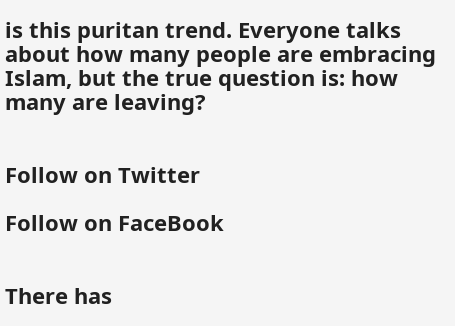is this puritan trend. Everyone talks about how many people are embracing Islam, but the true question is: how many are leaving?


Follow on Twitter

Follow on FaceBook


There has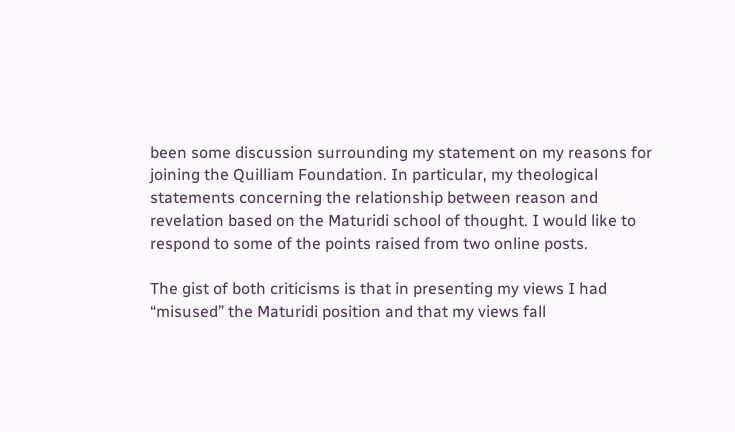been some discussion surrounding my statement on my reasons for joining the Quilliam Foundation. In particular, my theological statements concerning the relationship between reason and revelation based on the Maturidi school of thought. I would like to respond to some of the points raised from two online posts.

The gist of both criticisms is that in presenting my views I had “misused” the Maturidi position and that my views fall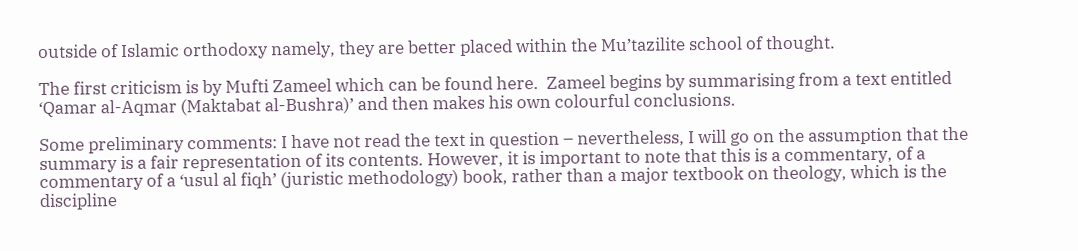outside of Islamic orthodoxy namely, they are better placed within the Mu’tazilite school of thought.

The first criticism is by Mufti Zameel which can be found here.  Zameel begins by summarising from a text entitled ‘Qamar al-Aqmar (Maktabat al-Bushra)’ and then makes his own colourful conclusions.

Some preliminary comments: I have not read the text in question – nevertheless, I will go on the assumption that the summary is a fair representation of its contents. However, it is important to note that this is a commentary, of a commentary of a ‘usul al fiqh’ (juristic methodology) book, rather than a major textbook on theology, which is the discipline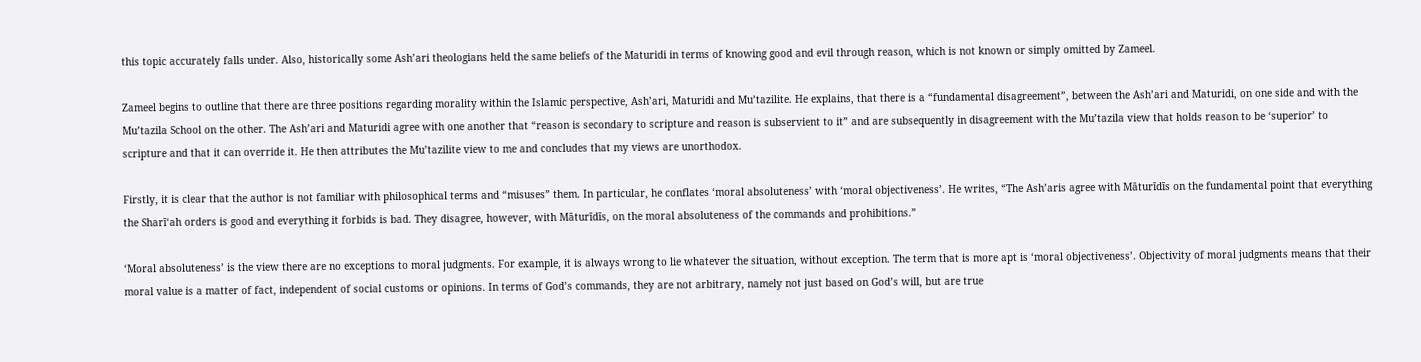this topic accurately falls under. Also, historically some Ash’ari theologians held the same beliefs of the Maturidi in terms of knowing good and evil through reason, which is not known or simply omitted by Zameel.

Zameel begins to outline that there are three positions regarding morality within the Islamic perspective, Ash’ari, Maturidi and Mu’tazilite. He explains, that there is a “fundamental disagreement”, between the Ash’ari and Maturidi, on one side and with the Mu’tazila School on the other. The Ash’ari and Maturidi agree with one another that “reason is secondary to scripture and reason is subservient to it” and are subsequently in disagreement with the Mu’tazila view that holds reason to be ‘superior’ to scripture and that it can override it. He then attributes the Mu’tazilite view to me and concludes that my views are unorthodox.

Firstly, it is clear that the author is not familiar with philosophical terms and “misuses” them. In particular, he conflates ‘moral absoluteness’ with ‘moral objectiveness’. He writes, “The Ash’aris agree with Māturīdīs on the fundamental point that everything the Sharī‘ah orders is good and everything it forbids is bad. They disagree, however, with Māturīdīs, on the moral absoluteness of the commands and prohibitions.”

‘Moral absoluteness’ is the view there are no exceptions to moral judgments. For example, it is always wrong to lie whatever the situation, without exception. The term that is more apt is ‘moral objectiveness’. Objectivity of moral judgments means that their moral value is a matter of fact, independent of social customs or opinions. In terms of God’s commands, they are not arbitrary, namely not just based on God’s will, but are true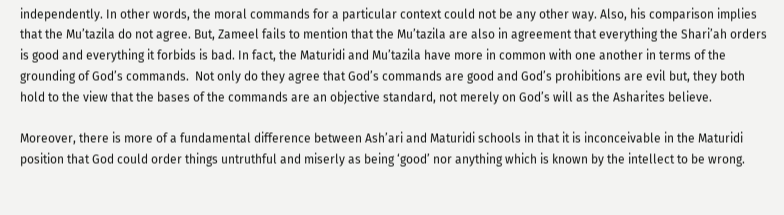independently. In other words, the moral commands for a particular context could not be any other way. Also, his comparison implies that the Mu’tazila do not agree. But, Zameel fails to mention that the Mu’tazila are also in agreement that everything the Shari’ah orders is good and everything it forbids is bad. In fact, the Maturidi and Mu’tazila have more in common with one another in terms of the grounding of God’s commands.  Not only do they agree that God’s commands are good and God’s prohibitions are evil but, they both hold to the view that the bases of the commands are an objective standard, not merely on God’s will as the Asharites believe.

Moreover, there is more of a fundamental difference between Ash’ari and Maturidi schools in that it is inconceivable in the Maturidi position that God could order things untruthful and miserly as being ‘good’ nor anything which is known by the intellect to be wrong.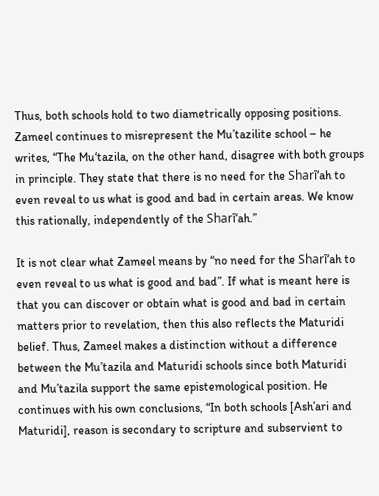Thus, both schools hold to two diametrically opposing positions. Zameel continues to misrepresent the Mu’tazilite school – he writes, “The Mu‘tazila, on the other hand, disagree with both groups in principle. They state that there is no need for the Sharī‘ah to even reveal to us what is good and bad in certain areas. We know this rationally, independently of the Sharī‘ah.”

It is not clear what Zameel means by “no need for the Sharī‘ah to even reveal to us what is good and bad”. If what is meant here is that you can discover or obtain what is good and bad in certain matters prior to revelation, then this also reflects the Maturidi belief. Thus, Zameel makes a distinction without a difference between the Mu’tazila and Maturidi schools since both Maturidi and Mu’tazila support the same epistemological position. He continues with his own conclusions, “In both schools [Ash’ari and Maturidi], reason is secondary to scripture and subservient to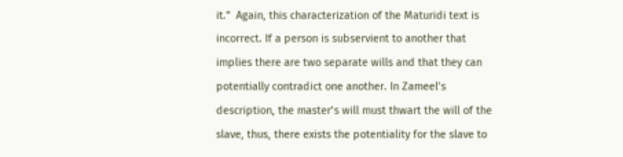it.”  Again, this characterization of the Maturidi text is incorrect. If a person is subservient to another that implies there are two separate wills and that they can potentially contradict one another. In Zameel’s description, the master’s will must thwart the will of the slave, thus, there exists the potentiality for the slave to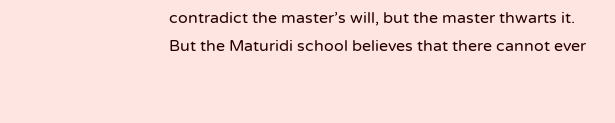contradict the master’s will, but the master thwarts it. But the Maturidi school believes that there cannot ever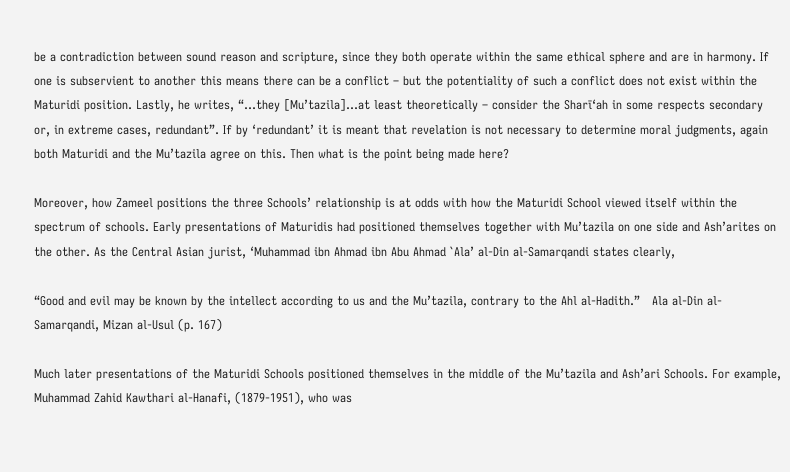be a contradiction between sound reason and scripture, since they both operate within the same ethical sphere and are in harmony. If one is subservient to another this means there can be a conflict – but the potentiality of such a conflict does not exist within the Maturidi position. Lastly, he writes, “…they [Mu’tazila]…at least theoretically – consider the Sharī‘ah in some respects secondary or, in extreme cases, redundant”. If by ‘redundant’ it is meant that revelation is not necessary to determine moral judgments, again both Maturidi and the Mu’tazila agree on this. Then what is the point being made here?

Moreover, how Zameel positions the three Schools’ relationship is at odds with how the Maturidi School viewed itself within the spectrum of schools. Early presentations of Maturidis had positioned themselves together with Mu’tazila on one side and Ash’arites on the other. As the Central Asian jurist, ‘Muhammad ibn Ahmad ibn Abu Ahmad `Ala’ al-Din al-Samarqandi states clearly,

“Good and evil may be known by the intellect according to us and the Mu’tazila, contrary to the Ahl al-Hadith.”   Ala al-Din al-Samarqandi, Mizan al-Usul (p. 167)

Much later presentations of the Maturidi Schools positioned themselves in the middle of the Mu’tazila and Ash’ari Schools. For example, Muhammad Zahid Kawthari al-Hanafi, (1879-1951), who was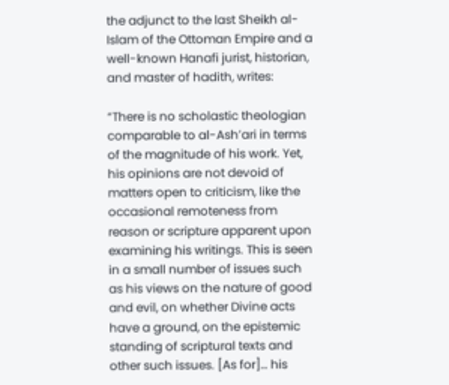the adjunct to the last Sheikh al-Islam of the Ottoman Empire and a well-known Hanafi jurist, historian, and master of hadith, writes:

“There is no scholastic theologian comparable to al-Ash’ari in terms of the magnitude of his work. Yet, his opinions are not devoid of matters open to criticism, like the occasional remoteness from reason or scripture apparent upon examining his writings. This is seen in a small number of issues such as his views on the nature of good and evil, on whether Divine acts have a ground, on the epistemic standing of scriptural texts and other such issues. [As for]… his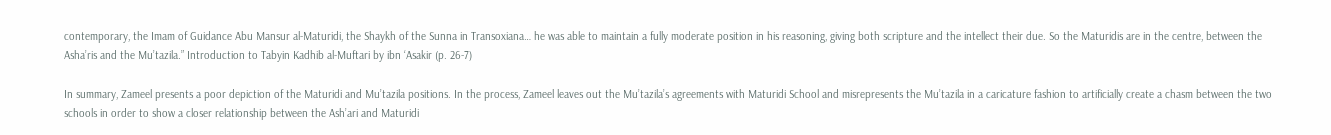contemporary, the Imam of Guidance Abu Mansur al-Maturidi, the Shaykh of the Sunna in Transoxiana… he was able to maintain a fully moderate position in his reasoning, giving both scripture and the intellect their due. So the Maturidis are in the centre, between the Asha’ris and the Mu’tazila.” Introduction to Tabyin Kadhib al-Muftari by ibn ‘Asakir (p. 26-7)

In summary, Zameel presents a poor depiction of the Maturidi and Mu’tazila positions. In the process, Zameel leaves out the Mu’tazila’s agreements with Maturidi School and misrepresents the Mu’tazila in a caricature fashion to artificially create a chasm between the two schools in order to show a closer relationship between the Ash’ari and Maturidi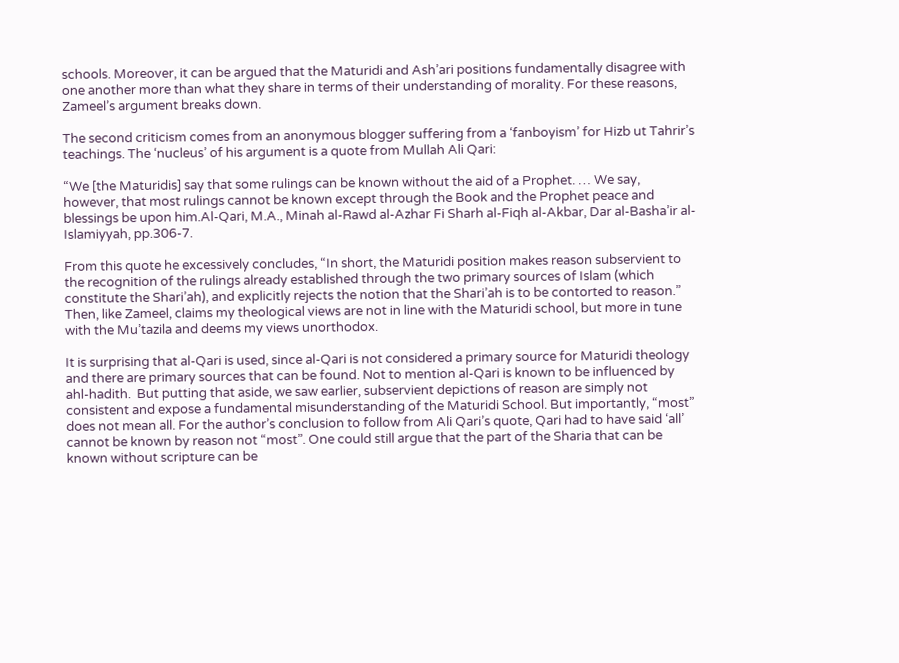schools. Moreover, it can be argued that the Maturidi and Ash’ari positions fundamentally disagree with one another more than what they share in terms of their understanding of morality. For these reasons, Zameel’s argument breaks down.

The second criticism comes from an anonymous blogger suffering from a ‘fanboyism’ for Hizb ut Tahrir’s teachings. The ‘nucleus’ of his argument is a quote from Mullah Ali Qari:

“We [the Maturidis] say that some rulings can be known without the aid of a Prophet. … We say, however, that most rulings cannot be known except through the Book and the Prophet peace and blessings be upon him.Al-Qari, M.A., Minah al-Rawd al-Azhar Fi Sharh al-Fiqh al-Akbar, Dar al-Basha’ir al-Islamiyyah, pp.306-7.

From this quote he excessively concludes, “In short, the Maturidi position makes reason subservient to the recognition of the rulings already established through the two primary sources of Islam (which constitute the Shari’ah), and explicitly rejects the notion that the Shari’ah is to be contorted to reason.”  Then, like Zameel, claims my theological views are not in line with the Maturidi school, but more in tune with the Mu’tazila and deems my views unorthodox.

It is surprising that al-Qari is used, since al-Qari is not considered a primary source for Maturidi theology and there are primary sources that can be found. Not to mention al-Qari is known to be influenced by ahl-hadith.  But putting that aside, we saw earlier, subservient depictions of reason are simply not consistent and expose a fundamental misunderstanding of the Maturidi School. But importantly, “most” does not mean all. For the author’s conclusion to follow from Ali Qari’s quote, Qari had to have said ‘all’ cannot be known by reason not “most”. One could still argue that the part of the Sharia that can be known without scripture can be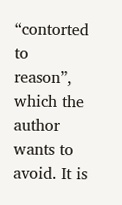“contorted to reason”, which the author wants to avoid. It is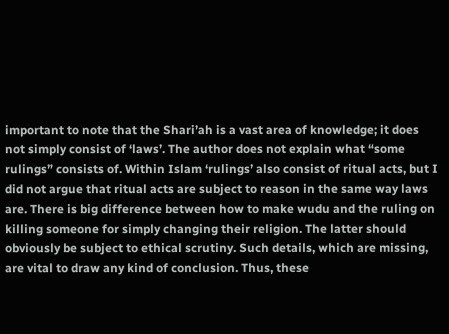important to note that the Shari’ah is a vast area of knowledge; it does not simply consist of ‘laws’. The author does not explain what “some rulings” consists of. Within Islam ‘rulings’ also consist of ritual acts, but I did not argue that ritual acts are subject to reason in the same way laws are. There is big difference between how to make wudu and the ruling on killing someone for simply changing their religion. The latter should obviously be subject to ethical scrutiny. Such details, which are missing, are vital to draw any kind of conclusion. Thus, these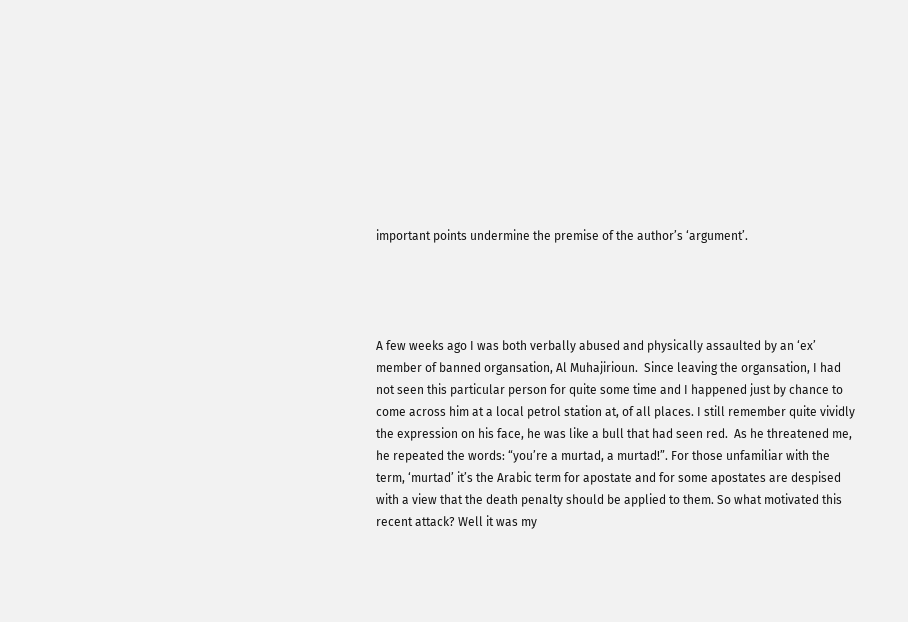important points undermine the premise of the author’s ‘argument’.




A few weeks ago I was both verbally abused and physically assaulted by an ‘ex’ member of banned organsation, Al Muhajirioun.  Since leaving the organsation, I had not seen this particular person for quite some time and I happened just by chance to come across him at a local petrol station at, of all places. I still remember quite vividly the expression on his face, he was like a bull that had seen red.  As he threatened me, he repeated the words: “you’re a murtad, a murtad!”. For those unfamiliar with the term, ‘murtad’ it’s the Arabic term for apostate and for some apostates are despised with a view that the death penalty should be applied to them. So what motivated this recent attack? Well it was my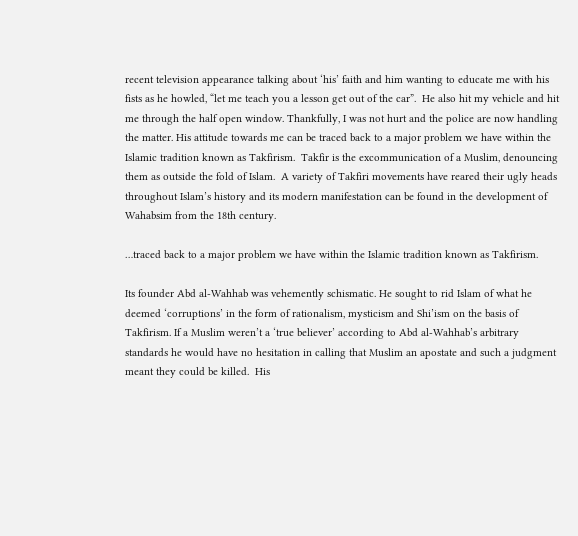recent television appearance talking about ‘his’ faith and him wanting to educate me with his fists as he howled, “let me teach you a lesson get out of the car”.  He also hit my vehicle and hit me through the half open window. Thankfully, I was not hurt and the police are now handling the matter. His attitude towards me can be traced back to a major problem we have within the Islamic tradition known as Takfirism.  Takfir is the excommunication of a Muslim, denouncing them as outside the fold of Islam.  A variety of Takfiri movements have reared their ugly heads throughout Islam’s history and its modern manifestation can be found in the development of Wahabsim from the 18th century.

…traced back to a major problem we have within the Islamic tradition known as Takfirism.

Its founder Abd al-Wahhab was vehemently schismatic. He sought to rid Islam of what he deemed ‘corruptions’ in the form of rationalism, mysticism and Shi’ism on the basis of Takfirism. If a Muslim weren’t a ‘true believer’ according to Abd al-Wahhab’s arbitrary standards he would have no hesitation in calling that Muslim an apostate and such a judgment meant they could be killed.  His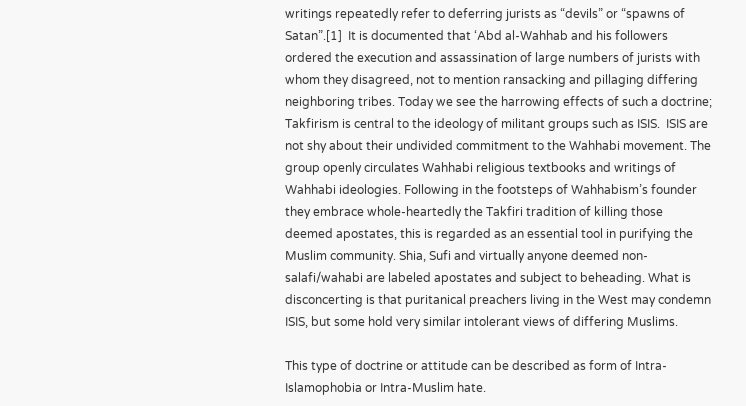writings repeatedly refer to deferring jurists as “devils” or “spawns of Satan”.[1]  It is documented that ‘Abd al-Wahhab and his followers ordered the execution and assassination of large numbers of jurists with whom they disagreed, not to mention ransacking and pillaging differing neighboring tribes. Today we see the harrowing effects of such a doctrine; Takfirism is central to the ideology of militant groups such as ISIS.  ISIS are not shy about their undivided commitment to the Wahhabi movement. The group openly circulates Wahhabi religious textbooks and writings of Wahhabi ideologies. Following in the footsteps of Wahhabism’s founder they embrace whole-heartedly the Takfiri tradition of killing those deemed apostates, this is regarded as an essential tool in purifying the Muslim community. Shia, Sufi and virtually anyone deemed non-salafi/wahabi are labeled apostates and subject to beheading. What is disconcerting is that puritanical preachers living in the West may condemn ISIS, but some hold very similar intolerant views of differing Muslims.

This type of doctrine or attitude can be described as form of Intra-Islamophobia or Intra-Muslim hate.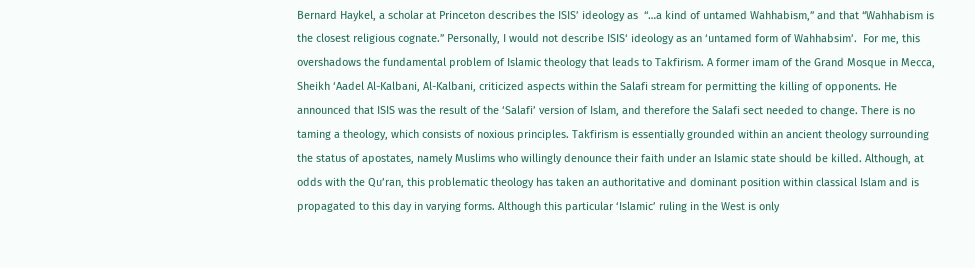Bernard Haykel, a scholar at Princeton describes the ISIS’ ideology as  “…a kind of untamed Wahhabism,” and that “Wahhabism is the closest religious cognate.” Personally, I would not describe ISIS‘ ideology as an ‘untamed form of Wahhabsim’.  For me, this overshadows the fundamental problem of Islamic theology that leads to Takfirism. A former imam of the Grand Mosque in Mecca, Sheikh ‘Aadel Al-Kalbani, Al-Kalbani, criticized aspects within the Salafi stream for permitting the killing of opponents. He announced that ISIS was the result of the ‘Salafi’ version of Islam, and therefore the Salafi sect needed to change. There is no taming a theology, which consists of noxious principles. Takfirism is essentially grounded within an ancient theology surrounding the status of apostates, namely Muslims who willingly denounce their faith under an Islamic state should be killed. Although, at odds with the Qu’ran, this problematic theology has taken an authoritative and dominant position within classical Islam and is propagated to this day in varying forms. Although this particular ‘Islamic’ ruling in the West is only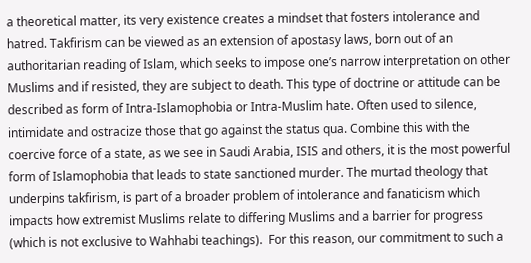a theoretical matter, its very existence creates a mindset that fosters intolerance and hatred. Takfirism can be viewed as an extension of apostasy laws, born out of an authoritarian reading of Islam, which seeks to impose one’s narrow interpretation on other Muslims and if resisted, they are subject to death. This type of doctrine or attitude can be described as form of Intra-Islamophobia or Intra-Muslim hate. Often used to silence, intimidate and ostracize those that go against the status qua. Combine this with the coercive force of a state, as we see in Saudi Arabia, ISIS and others, it is the most powerful form of Islamophobia that leads to state sanctioned murder. The murtad theology that underpins takfirism, is part of a broader problem of intolerance and fanaticism which impacts how extremist Muslims relate to differing Muslims and a barrier for progress (which is not exclusive to Wahhabi teachings).  For this reason, our commitment to such a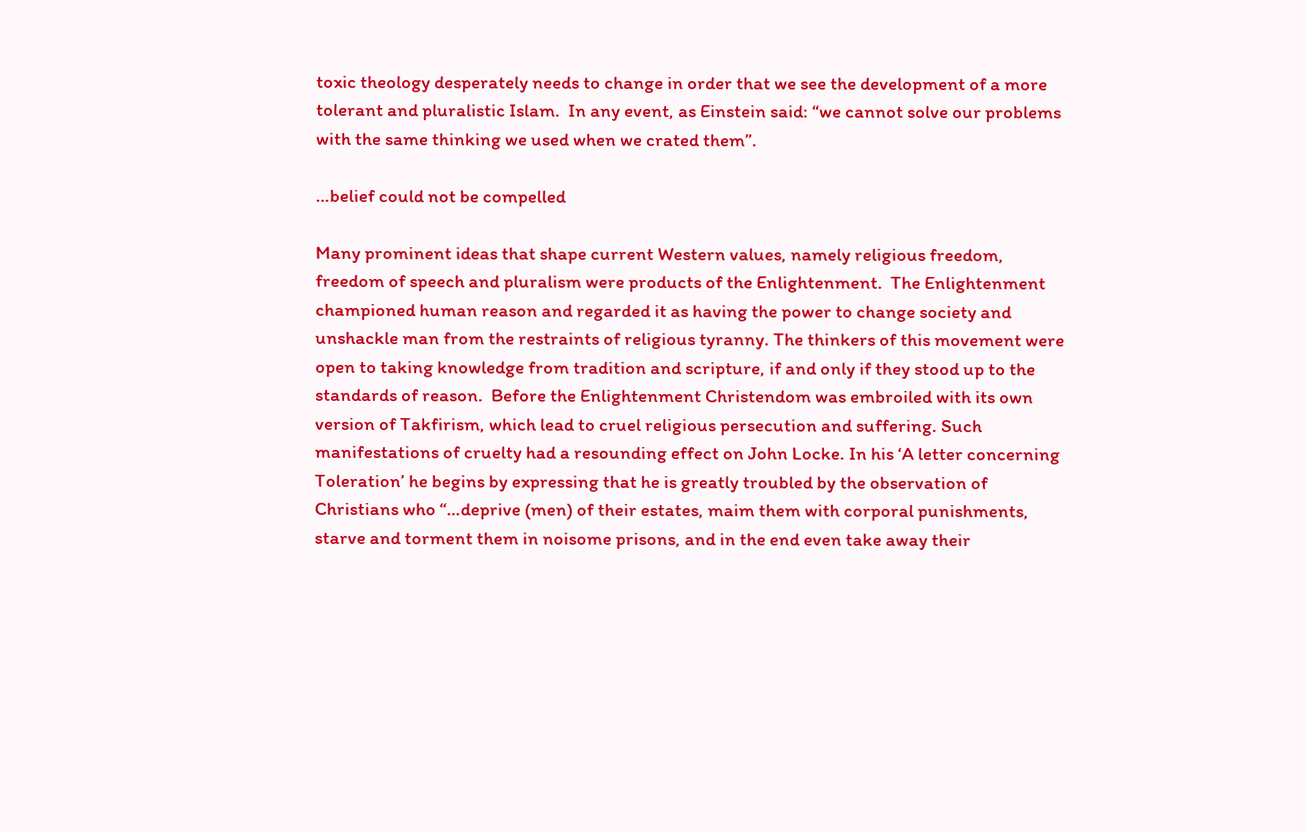toxic theology desperately needs to change in order that we see the development of a more tolerant and pluralistic Islam.  In any event, as Einstein said: “we cannot solve our problems with the same thinking we used when we crated them”.

…belief could not be compelled

Many prominent ideas that shape current Western values, namely religious freedom, freedom of speech and pluralism were products of the Enlightenment.  The Enlightenment championed human reason and regarded it as having the power to change society and unshackle man from the restraints of religious tyranny. The thinkers of this movement were open to taking knowledge from tradition and scripture, if and only if they stood up to the standards of reason.  Before the Enlightenment Christendom was embroiled with its own version of Takfirism, which lead to cruel religious persecution and suffering. Such manifestations of cruelty had a resounding effect on John Locke. In his ‘A letter concerning Toleration’ he begins by expressing that he is greatly troubled by the observation of Christians who “…deprive (men) of their estates, maim them with corporal punishments, starve and torment them in noisome prisons, and in the end even take away their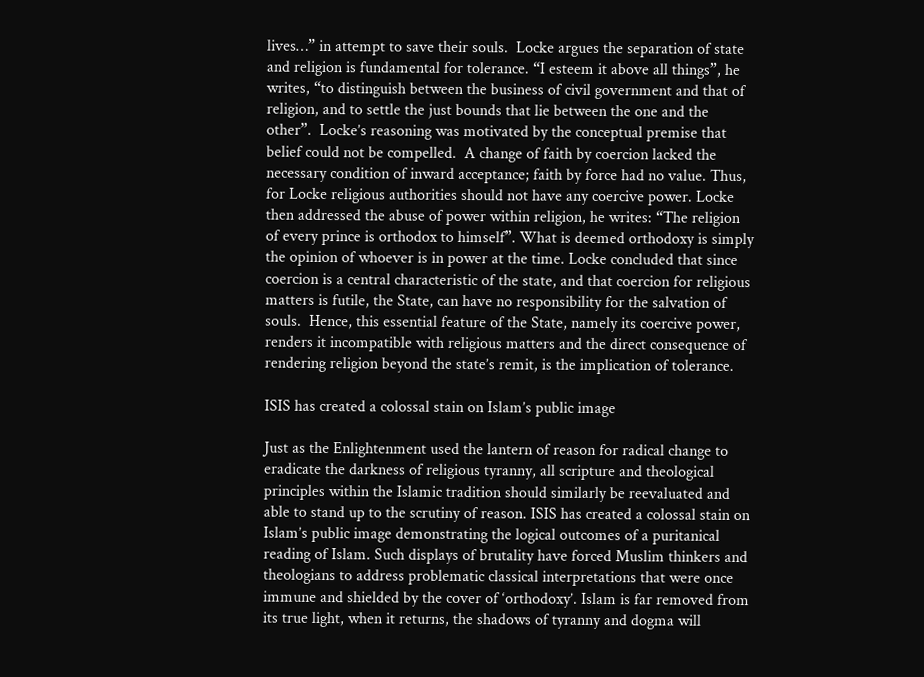lives…” in attempt to save their souls.  Locke argues the separation of state and religion is fundamental for tolerance. “I esteem it above all things”, he writes, “to distinguish between the business of civil government and that of religion, and to settle the just bounds that lie between the one and the other”.  Locke’s reasoning was motivated by the conceptual premise that belief could not be compelled.  A change of faith by coercion lacked the necessary condition of inward acceptance; faith by force had no value. Thus, for Locke religious authorities should not have any coercive power. Locke then addressed the abuse of power within religion, he writes: “The religion of every prince is orthodox to himself”. What is deemed orthodoxy is simply the opinion of whoever is in power at the time. Locke concluded that since coercion is a central characteristic of the state, and that coercion for religious matters is futile, the State, can have no responsibility for the salvation of souls.  Hence, this essential feature of the State, namely its coercive power, renders it incompatible with religious matters and the direct consequence of rendering religion beyond the state’s remit, is the implication of tolerance.

ISIS has created a colossal stain on Islam’s public image

Just as the Enlightenment used the lantern of reason for radical change to eradicate the darkness of religious tyranny, all scripture and theological principles within the Islamic tradition should similarly be reevaluated and able to stand up to the scrutiny of reason. ISIS has created a colossal stain on Islam’s public image demonstrating the logical outcomes of a puritanical reading of Islam. Such displays of brutality have forced Muslim thinkers and theologians to address problematic classical interpretations that were once immune and shielded by the cover of ‘orthodoxy’. Islam is far removed from its true light, when it returns, the shadows of tyranny and dogma will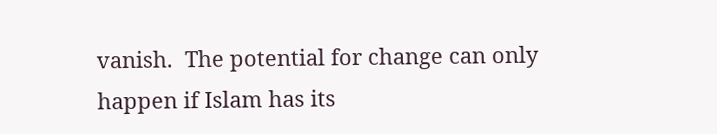vanish.  The potential for change can only happen if Islam has its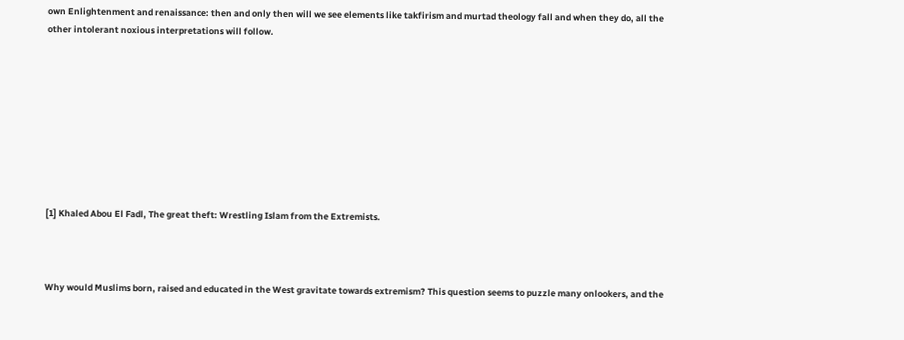own Enlightenment and renaissance: then and only then will we see elements like takfirism and murtad theology fall and when they do, all the other intolerant noxious interpretations will follow.









[1] Khaled Abou El Fadl, The great theft: Wrestling Islam from the Extremists.



Why would Muslims born, raised and educated in the West gravitate towards extremism? This question seems to puzzle many onlookers, and the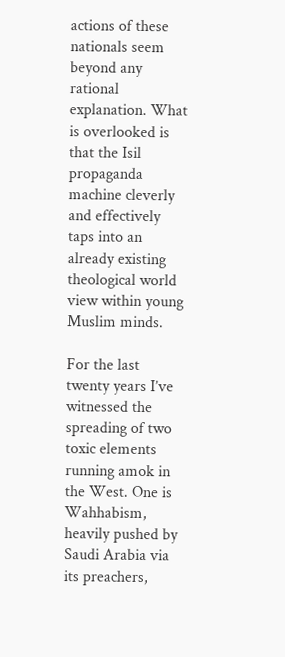actions of these nationals seem beyond any rational explanation. What is overlooked is that the Isil propaganda machine cleverly and effectively taps into an already existing theological world view within young Muslim minds.

For the last twenty years I’ve witnessed the spreading of two toxic elements running amok in the West. One is Wahhabism, heavily pushed by Saudi Arabia via its preachers,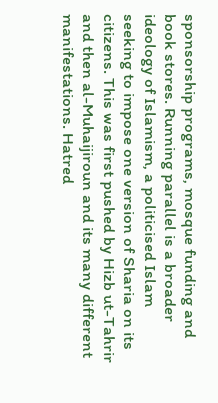sponsorship programs, mosque funding and book stores. Running parallel is a broader ideology of Islamism, a politicised Islam seeking to impose one version of Sharia on its citizens. This was first pushed by Hizb ut-Tahrir and then al-Muhaijiroun and its many different manifestations. Hatred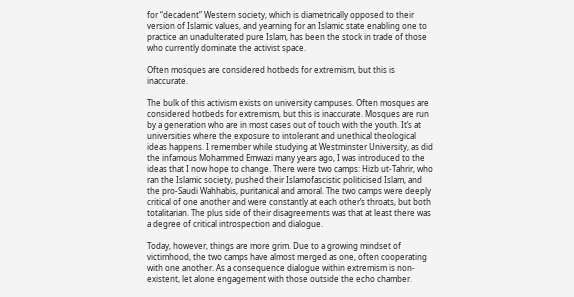for “decadent” Western society, which is diametrically opposed to their version of Islamic values, and yearning for an Islamic state enabling one to practice an unadulterated pure Islam, has been the stock in trade of those who currently dominate the activist space.

Often mosques are considered hotbeds for extremism, but this is inaccurate.

The bulk of this activism exists on university campuses. Often mosques are considered hotbeds for extremism, but this is inaccurate. Mosques are run by a generation who are in most cases out of touch with the youth. It’s at universities where the exposure to intolerant and unethical theological ideas happens. I remember while studying at Westminster University, as did the infamous Mohammed Emwazi many years ago, I was introduced to the ideas that I now hope to change. There were two camps: Hizb ut-Tahrir, who ran the Islamic society, pushed their Islamofascistic politicised Islam, and the pro-Saudi Wahhabis, puritanical and amoral. The two camps were deeply critical of one another and were constantly at each other’s throats, but both totalitarian. The plus side of their disagreements was that at least there was a degree of critical introspection and dialogue.

Today, however, things are more grim. Due to a growing mindset of victimhood, the two camps have almost merged as one, often cooperating with one another. As a consequence dialogue within extremism is non-existent, let alone engagement with those outside the echo chamber.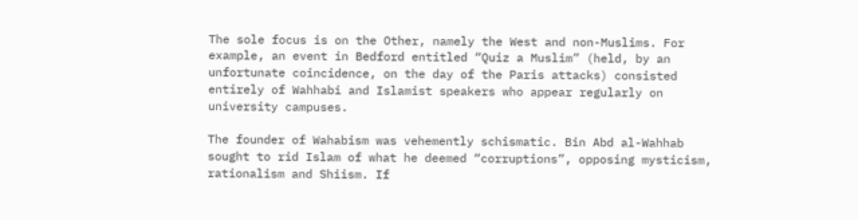The sole focus is on the Other, namely the West and non-Muslims. For example, an event in Bedford entitled “Quiz a Muslim” (held, by an unfortunate coincidence, on the day of the Paris attacks) consisted entirely of Wahhabi and Islamist speakers who appear regularly on university campuses.

The founder of Wahabism was vehemently schismatic. Bin Abd al-Wahhab sought to rid Islam of what he deemed “corruptions”, opposing mysticism, rationalism and Shiism. If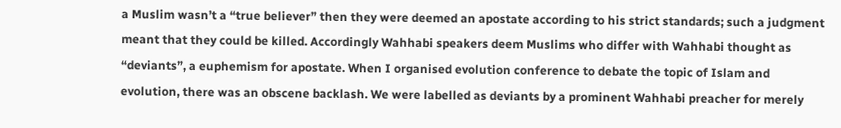a Muslim wasn’t a “true believer” then they were deemed an apostate according to his strict standards; such a judgment meant that they could be killed. Accordingly Wahhabi speakers deem Muslims who differ with Wahhabi thought as “deviants”, a euphemism for apostate. When I organised evolution conference to debate the topic of Islam and evolution, there was an obscene backlash. We were labelled as deviants by a prominent Wahhabi preacher for merely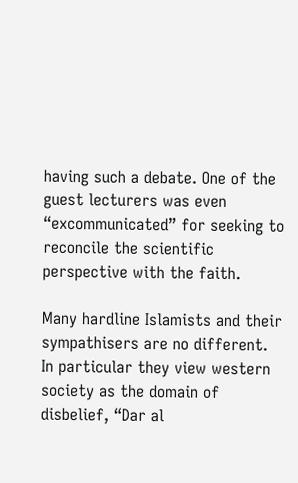having such a debate. One of the guest lecturers was even “excommunicated” for seeking to reconcile the scientific perspective with the faith.

Many hardline Islamists and their sympathisers are no different. In particular they view western society as the domain of disbelief, “Dar al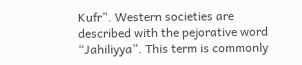Kufr”. Western societies are described with the pejorative word “Jahiliyya”. This term is commonly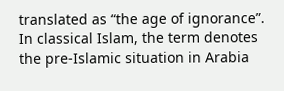translated as “the age of ignorance”. In classical Islam, the term denotes the pre-Islamic situation in Arabia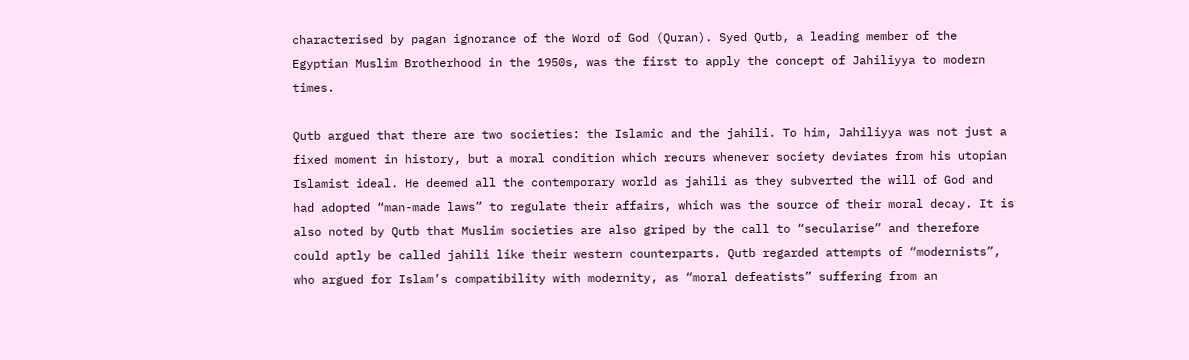characterised by pagan ignorance of the Word of God (Quran). Syed Qutb, a leading member of the Egyptian Muslim Brotherhood in the 1950s, was the first to apply the concept of Jahiliyya to modern times.

Qutb argued that there are two societies: the Islamic and the jahili. To him, Jahiliyya was not just a fixed moment in history, but a moral condition which recurs whenever society deviates from his utopian Islamist ideal. He deemed all the contemporary world as jahili as they subverted the will of God and had adopted “man-made laws” to regulate their affairs, which was the source of their moral decay. It is also noted by Qutb that Muslim societies are also griped by the call to “secularise” and therefore could aptly be called jahili like their western counterparts. Qutb regarded attempts of “modernists”, who argued for Islam’s compatibility with modernity, as “moral defeatists” suffering from an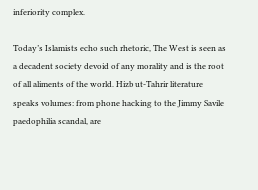inferiority complex.

Today’s Islamists echo such rhetoric, The West is seen as a decadent society devoid of any morality and is the root of all aliments of the world. Hizb ut-Tahrir literature speaks volumes: from phone hacking to the Jimmy Savile paedophilia scandal, are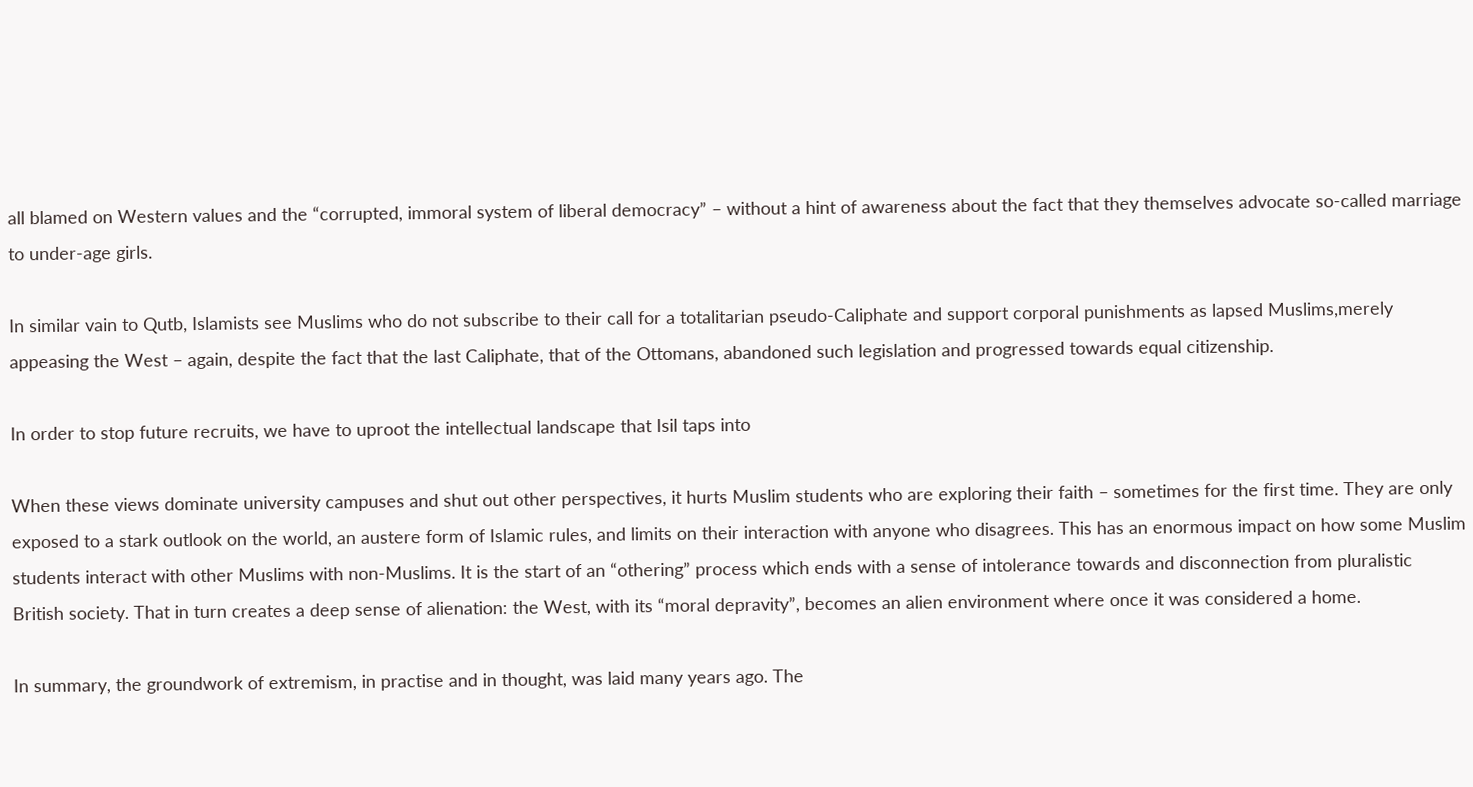all blamed on Western values and the “corrupted, immoral system of liberal democracy” – without a hint of awareness about the fact that they themselves advocate so-called marriage to under-age girls.

In similar vain to Qutb, Islamists see Muslims who do not subscribe to their call for a totalitarian pseudo-Caliphate and support corporal punishments as lapsed Muslims,merely appeasing the West – again, despite the fact that the last Caliphate, that of the Ottomans, abandoned such legislation and progressed towards equal citizenship.

In order to stop future recruits, we have to uproot the intellectual landscape that Isil taps into

When these views dominate university campuses and shut out other perspectives, it hurts Muslim students who are exploring their faith – sometimes for the first time. They are only exposed to a stark outlook on the world, an austere form of Islamic rules, and limits on their interaction with anyone who disagrees. This has an enormous impact on how some Muslim students interact with other Muslims with non-Muslims. It is the start of an “othering” process which ends with a sense of intolerance towards and disconnection from pluralistic British society. That in turn creates a deep sense of alienation: the West, with its “moral depravity”, becomes an alien environment where once it was considered a home.

In summary, the groundwork of extremism, in practise and in thought, was laid many years ago. The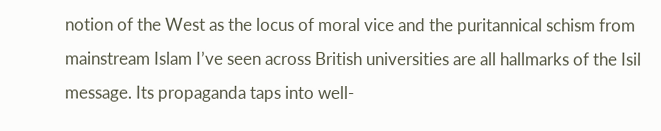notion of the West as the locus of moral vice and the puritannical schism from mainstream Islam I’ve seen across British universities are all hallmarks of the Isil message. Its propaganda taps into well-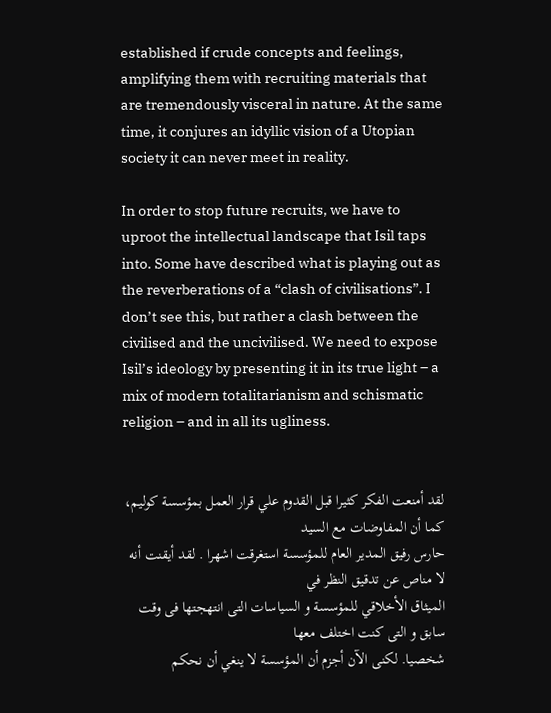established if crude concepts and feelings, amplifying them with recruiting materials that are tremendously visceral in nature. At the same time, it conjures an idyllic vision of a Utopian society it can never meet in reality.

In order to stop future recruits, we have to uproot the intellectual landscape that Isil taps into. Some have described what is playing out as the reverberations of a “clash of civilisations”. I don’t see this, but rather a clash between the civilised and the uncivilised. We need to expose Isil’s ideology by presenting it in its true light – a mix of modern totalitarianism and schismatic religion – and in all its ugliness.


لقد أمنعت الفكر كثيرا قبل القدوم علي قرار العمل بمؤسسة كوليم، كما أن المفاوضات مع السيد
حارس رفيق المدير العام للمؤسسة استغرقت اشھرا . لقد أيقنت أنه لا مناص عن تدقيق النظر في
الميثاق الأخلاقي للمؤسسة و السياسات التى انتھجتھا فى وقت سابق و التى كنت اختلف معھا
شخصيا. لكنى الآن أجزم أن المؤسسة لا ينغي أن نحكم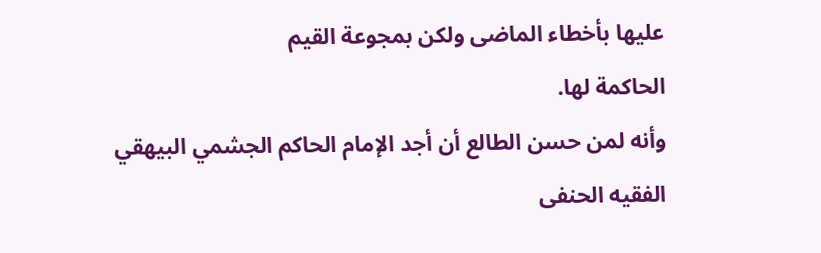عليھا بأخطاء الماضى ولكن بمجوعة القيم
الحاكمة لھا.
وأنه لمن حسن الطالع أن أجد الإمام الحاكم الجشمي البيھقي الفقيه الحنفى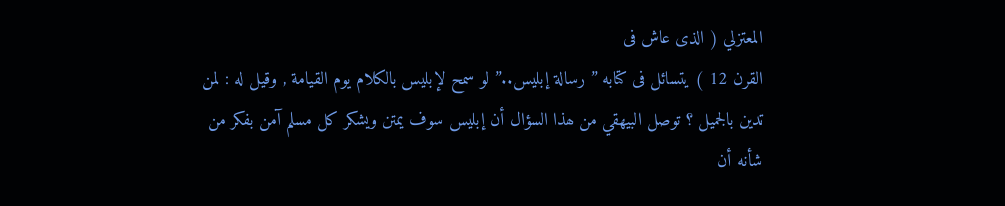المعتزلي ( الذى عاش فى
القرن 12 ) يتسائل فى كتابه ” رسالة إبليس..” لو سمح لإبليس بالكلام يوم القيامة , وقيل له : لمن
تدين بالجميل ؟ توصل البيھقي من ھذا السؤال أن إبليس سوف يمتن ويشكر كل مسلم آمن بفكر من
شأنه أن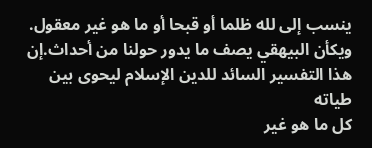ينسب إلى لله ظلما أو قبحا أو ما ھو غير معقول.
ويكأن البيھقي يصف ما يدور حولنا من أحداث.إن ھذا التفسير السائد للدين الإسلام ليحوى بين طياته
كل ما ھو غير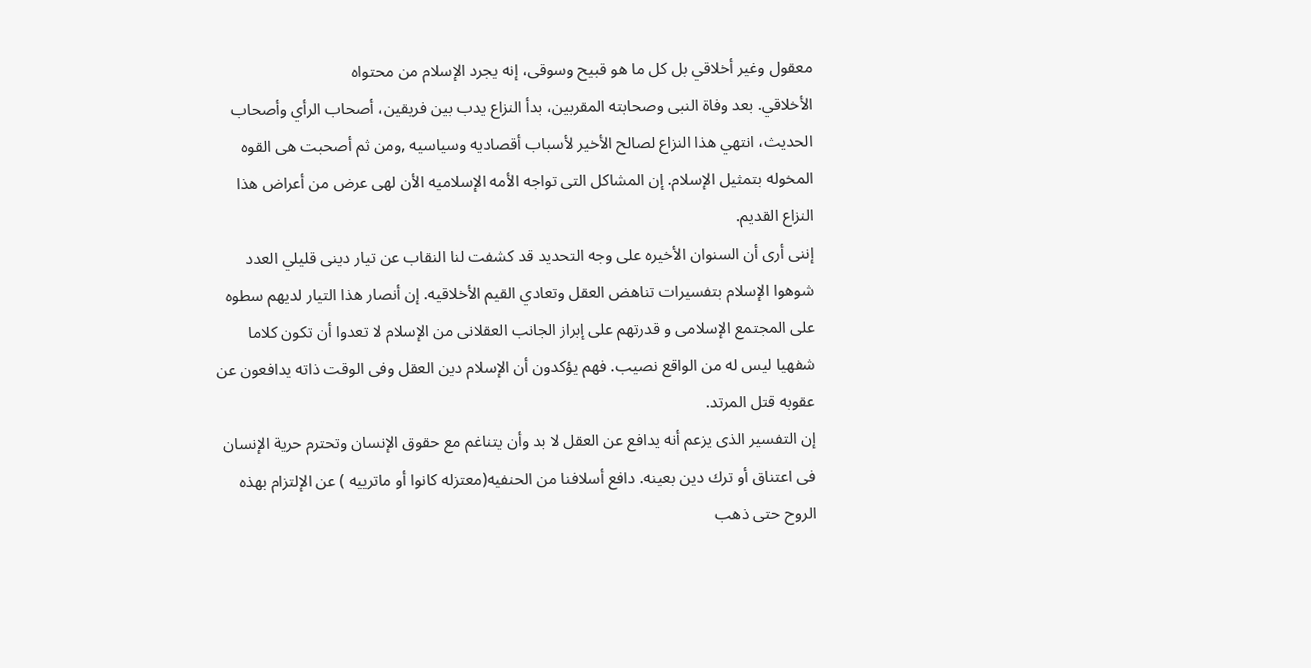معقول وغير أخلاقي بل كل ما ھو قبيح وسوقى، إنه يجرد الإسلام من محتواه
الأخلاقي. بعد وفاة النبى وصحابته المقربين، بدأ النزاع يدب بين فريقين، أصحاب الرأي وأصحاب
الحديث، انتھي ھذا النزاع لصالح الأخير لأسباب أقصاديه وسياسيه ,ومن ثم أصحبت ھى القوه
المخوله بتمثيل الإسلام. إن المشاكل التى تواجه الأمه الإسلاميه الأن لھى عرض من أعراض ھذا
النزاع القديم.
إننى أرى أن السنوان الأخيره على وجه التحديد قد كشفت لنا النقاب عن تيار دينى قليلي العدد
شوھوا الإسلام بتفسيرات تناھض العقل وتعادي القيم الأخلاقيه. إن أنصار ھذا التيار لديھم سطوه
على المجتمع الإسلامى و قدرتھم على إبراز الجانب العقلانى من الإسلام لا تعدوا أن تكون كلاما
شفھيا ليس له من الواقع نصيب. فھم يؤكدون أن الإسلام دين العقل وفى الوقت ذاته يدافعون عن
عقوبه قتل المرتد.
إن التفسير الذى يزعم أنه يدافع عن العقل لا بد وأن يتناغم مع حقوق الإنسان وتحترم حرية الإنسان
فى اعتناق أو ترك دين بعينه. دافع أسلافنا من الحنفيه(معتزله كانوا أو ماترييه ) عن الإلتزام بھذه
الروح حتى ذھب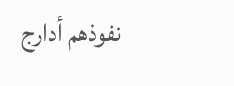نفوذھم أدارج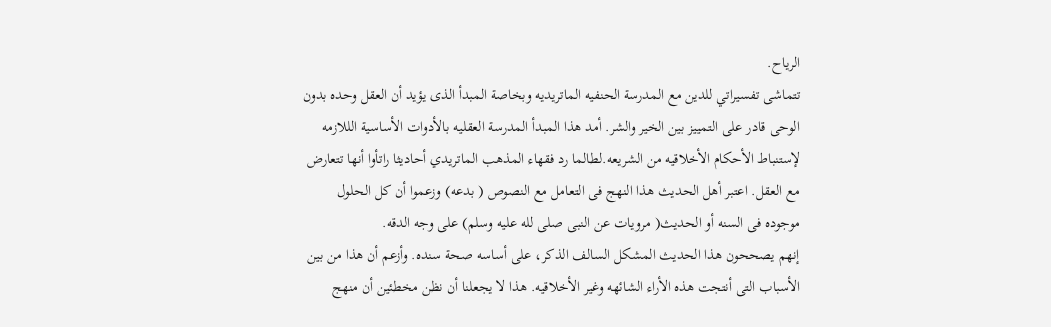الرياح.
تتماشى تفسيراتي للدين مع المدرسة الحنفيه الماتريديه وبخاصة المبدأ الذى يؤيد أن العقل وحده بدون
الوحى قادر على التمييز بين الخير والشر. أمد ھذا المبدأ المدرسة العقليه بالأدوات الأساسية الللازمه
لإستنباط الأحكام الأخلاقيه من الشريعه.لطالما رد فقھاء المذھب الماتريدي أحاديثا راتأوا أنھا تتعارض
مع العقل. اعتبر أھل الحديث ھذا النھج فى التعامل مع النصوص ( بدعه) وزعموا أن كل الحلول
موجوده فى السنه أو الحديث( مرويات عن النبى صلى لله عليه وسلم) على وجه الدقه.
إنھم يصححون ھذا الحديث المشكل السالف الذكر، على أساسه صحة سنده. وأزعم أن ھذا من بين
الأسباب التى أنتجت ھذه الأراء الشائھه وغير الأخلاقيه. ھذا لا يجعلنا أن نظن مخطئين أن منھج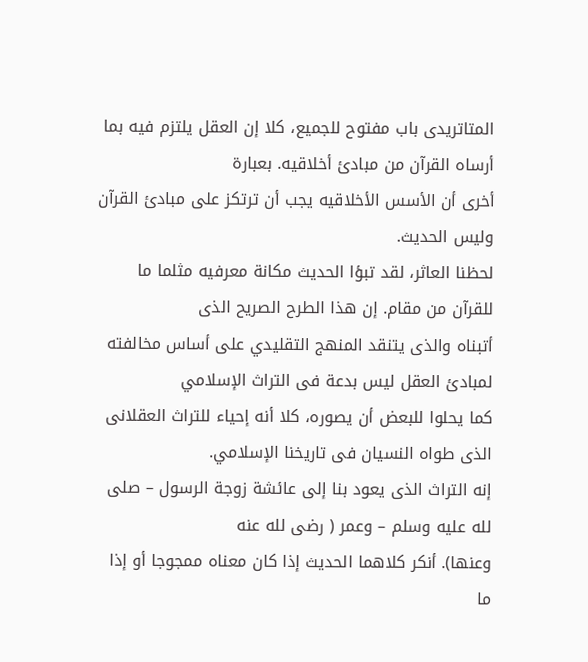المتاتريدى باب مفتوح للجميع، كلا إن العقل يلتزم فيه بما أرساه القرآن من مبادئ أخلاقيه. بعبارة
أخرى أن الأسس الأخلاقيه يجب أن ترتكز على مبادئ القرآن وليس الحديث.
لحظنا العاثر، لقد تبؤا الحديث مكانة معرفيه مثلما ما للقرآن من مقام. إن ھذا الطرح الصريح الذى
أتبناه والذى يتنقد المنھج التقليدي على أساس مخالفته لمبادئ العقل ليس بدعة فى التراث الإسلامي
كما يحلوا للبعض أن يصوره، كلا أنه إحياء للتراث العقلانى الذى طواه النسيان فى تاريخنا الإسلامي.
إنه التراث الذى يعود بنا إلى عائشة زوجة الرسول – صلى لله عليه وسلم – وعمر ( رضى لله عنه
وعنھا). أنكر كلاھما الحديث إذا كان معناه ممجوجا أو إذا ما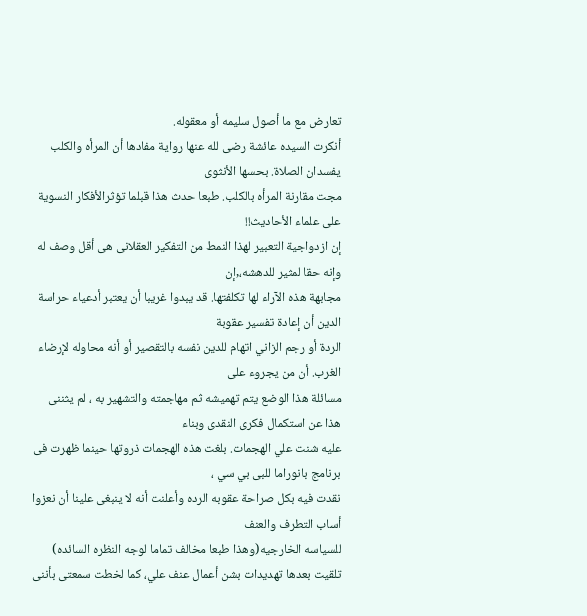تعارض مع ما أصول سليمه أو معقوله.
أنكرت السيده عائشة رضى لله عنھا رواية مفادھا أن المرأه والكلب يفسدان الصلاة. بحسھا الأنثوى
مجت مقارنة المرأه بالكلب. طبعا حدث ھذا قبلما تؤثرالأفكار النسوية على علماء الأحاديث!!
إن ازدواجية التعبير لھذا النمط من التفكير العقلانى ھى أقل وصف له وإنه حقا لمثير للدھشه،,إن
مجابھة ھذه الآراء لھا تكلفتھا. قد يبدوا غريبا أن يعتبر أدعياء حراسة الدين أن إعادة تفسير عقوبة
الردة أو رجم الزاني اتھام للدين نفسه بالتقصير أو أنه محاوله لإرضاء الغرب. أن من يجروء على
مسائلة ھذا الوضع يتم تھميشه ثم مھاجمته والتشھير به ، لم يثننى ھذا عن استكمال فكرى النقدى وبناء
عليه شنت علي الھجمات. بلغت ھذه الھجمات ذروتھا حينما ظھرت فى برنامج بانوراما للبى بي سي ،
نقدت فيه بكل صراحة عقوبه الرده وأعلنت أنه لا ينبغى علينا أن نعزوا أساب التطرف والعنف
للسياسه الخارجيه(وھذا طبعا مخالف تماما لوجه النظره السائده)
تلقيت بعدھا تھديدات بشن أعمال عنف علي، كما لخطت سمعتى بأننى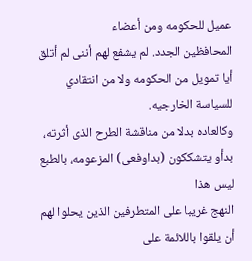عميل للحكومه ومن أعضاء
المحافظين الجدد. لم يشفع لھم أننى لم أتلق أيا تمويل من الحكومه ولا من انتقادي للسياسة الخارجيه.
وكالعاده بدلا من مناقشة الطرح الذى أثرته، بدأو يتشككون (بداوفعى) المزعومه، بالطبع ليس ھذا
النھج غريبا على المتطرفين الذين يحلوا لھم أن يلقوا باللائمة على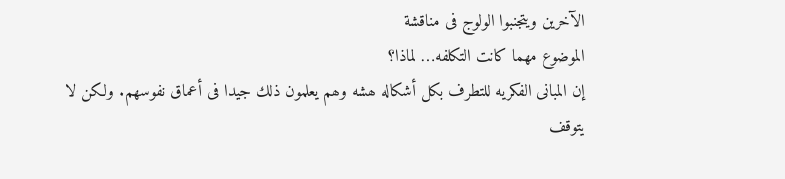الآخرين ويتجنبوا الولوج فى مناقشة
الموضوع مھما كانت التكلفه… لماذا؟
إن المبانى الفكريه للتطرف بكل أشكاله ھشه وھم يعلمون ذلك جيدا فى أعماق نفوسھم. ولكن لا
يتوقف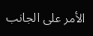الأمر على الجانب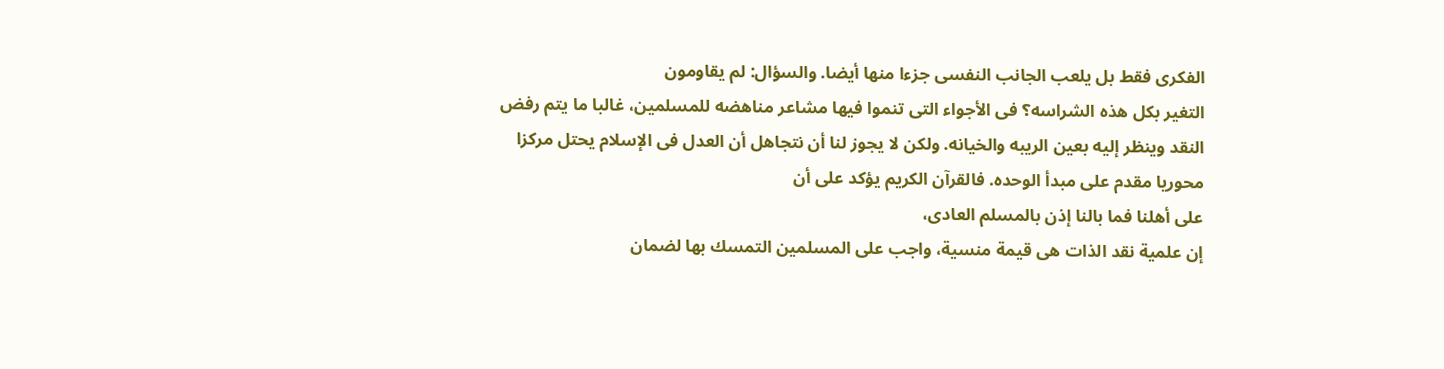الفكرى فقط بل يلعب الجانب النفسى جزءا منھا أيضا. والسؤال: لم يقاومون
التغير بكل ھذه الشراسه؟ فى الأجواء التى تنموا فيھا مشاعر مناھضه للمسلمين، غالبا ما يتم رفض
النقد وينظر إليه بعين الريبه والخيانه. ولكن لا يجوز لنا أن نتجاھل أن العدل فى الإسلام يحتل مركزا
محوريا مقدم على مبدأ الوحده. فالقرآن الكريم يؤكد على أن
على أھلنا فما بالنا إذن بالمسلم العادى،
إن علمية نقد الذات ھى قيمة منسية، واجب على المسلمين التمسك بھا لضمان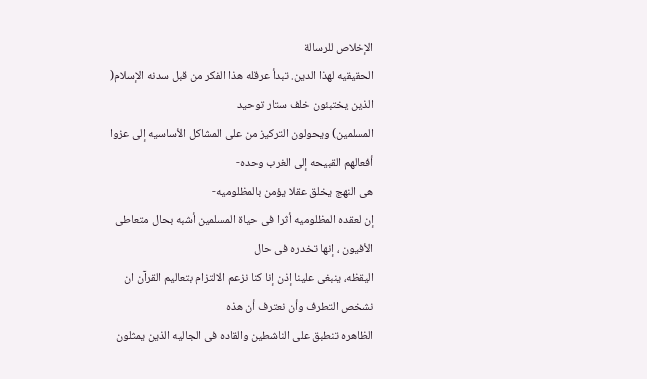الإخلاص للرسالة
الحقيقيه لھذا الدين. تبدأ عرقله ھذا الفكر من قبل سدنه الإسلام( الذين يختبئون خلف ستار توحيد
المسلمين) ويحولون التركيز من على المشاكل الأساسيه إلى عزوا أفعالھم القبيحه إلى الغرب وحده-
ھى النھج يخلق عقلا يؤمن بالمظلوميه-
إن لعقده المظلوميه أثرا فى حياة المسلمين أشبه بحال متعاطى الأفيون ، إنھا تخدره فى حال
اليقظه، ينبغى علينا إذن إنا كنا نزعم الالتزام بتعاليم القرآن ان نشخص التطرف وأن نعترف أن ھذه
الظاھره تنطبق على الناشطين والقاده فى الجاليه الذين يمثلون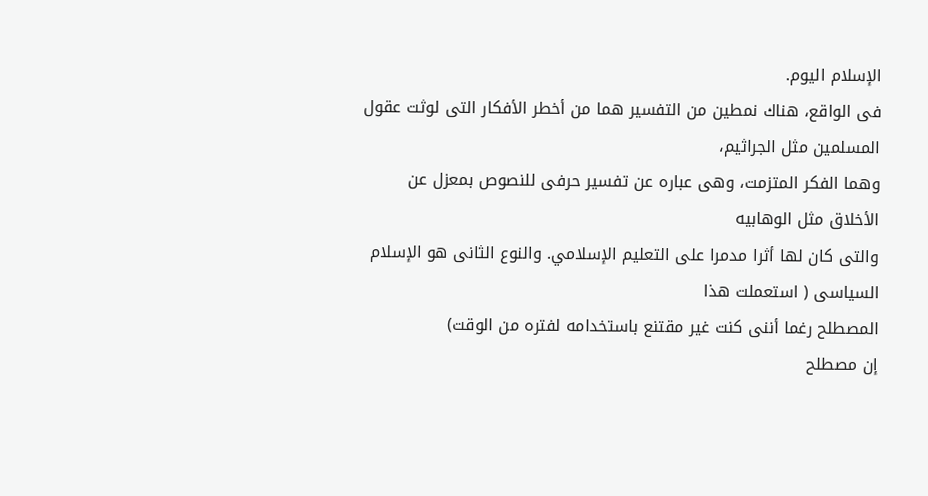الإسلام اليوم.
فى الواقع، ھناك نمطين من التفسير ھما من أخطر الأفكار التى لوثت عقول المسلمين مثل الجراثيم،
وھما الفكر المتزمت، وھى عباره عن تفسير حرفى للنصوص بمعزل عن الأخلاق مثل الوھابيه
والتى كان لھا أثرا مدمرا على التعليم الإسلامي. والنوع الثانى ھو الإسلام السياسى ( استعملت ھذا
المصطلح رغما أننى كنت غير مقتنع باستخدامه لفتره من الوقت)
إن مصطلح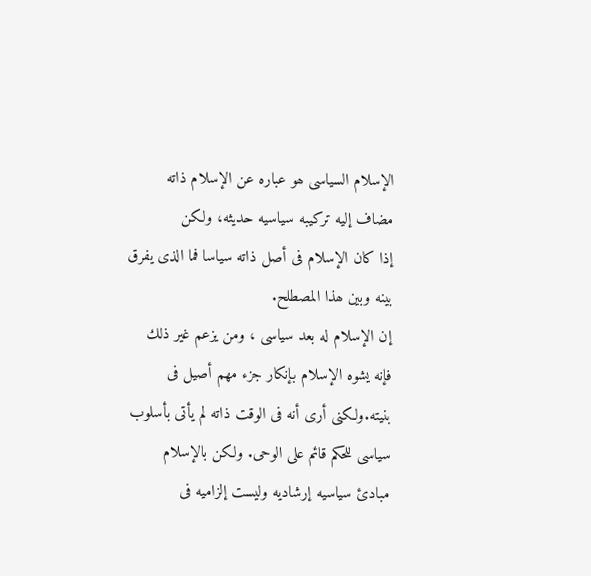الإسلام السياسى ھو عباره عن الإسلام ذاته مضاف إليه تركيبه سياسيه حديثه، ولكن
إذا كان الإسلام فى أصل ذاته سياسا فما الذى يفرق بينه وبين ھذا المصطلح.
إن الإسلام له بعد سياسى ، ومن يزعم غير ذلك فإنه يشوه الإسلام بإنكار جزء مھم أصيل فى
بنيته.ولكنى أرى أنه فى الوقت ذاته لم يأتى بأسلوب سياسى للحكم قائم على الوحى. ولكن بالإسلام
مبادئ سياسيه إرشاديه وليست إلزاميه فى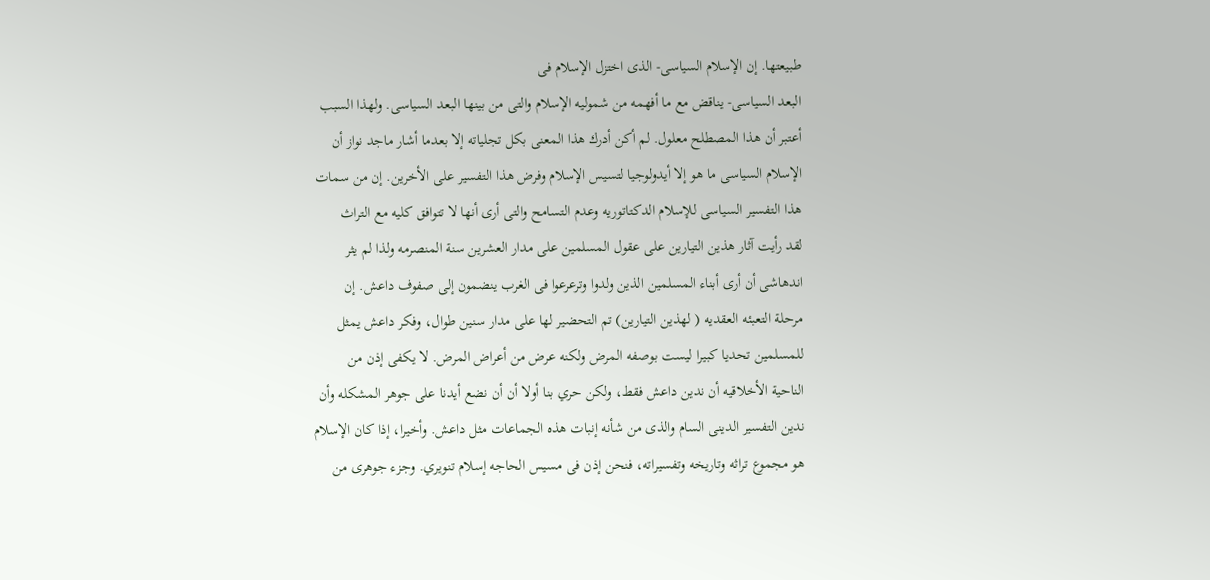طبيعتھا. إن الإسلام السياسى- الذى اختزل الإسلام فى
البعد السياسى- يناقض مع ما أفھمه من شموليه الإسلام والتى من بينھا البعد السياسى. ولھذا السبب
أعتبر أن ھذا المصطلح معلول. لم أكن أدرك ھذا المعنى بكل تجلياته إلا بعدما أشار ماجد نواز أن
الإسلام السياسى ما ھو إلا أيدولوجيا لتسيس الإسلام وفرض ھذا التفسير على الأخرين. إن من سمات
ھذا التفسير السياسى للإسلام الدكتاتوريه وعدم التسامح والتى أرى أنھا لا تتوافق كليه مع التراث
لقد رأيت آثار ھذين التيارين على عقول المسلمين على مدار العشرين سنة المنصرمه ولذا لم يثر
اندھاشى أن أرى أبناء المسلمين الذين ولدوا وترعرعوا فى الغرب ينضمون إلى صفوف داعش. إن
مرحلة التعبئه العقديه ( لھذين التيارين) تم التحضير لھا على مدار سنين طوال، وفكر داعش يمثل
للمسلمين تحديا كبيرا ليست بوصفه المرض ولكنه عرض من أعراض المرض. لا يكفى إذن من
الناحية الأخلاقيه أن ندين داعش فقط، ولكن حري بنا أولا أن أن نضع أيدنا على جوھر المشكله وأن
ندين التفسير الدينى السام والذى من شأنه إنبات ھذه الجماعات مثل داعش. وأخيرا، إذا كان الإسلام
ھو مجموع تراثه وتاريخه وتفسيراته، فنحن إذن فى مسيس الحاجه إسلام تنويري. وجزء جوھرى من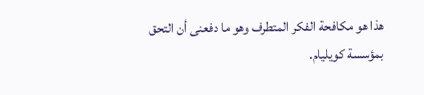ھذا ھو مكافحة الفكر المتطرف وھو ما دفعنى أن التحق بمؤسسة كويليام.